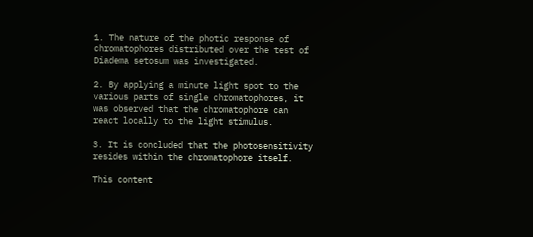1. The nature of the photic response of chromatophores distributed over the test of Diadema setosum was investigated.

2. By applying a minute light spot to the various parts of single chromatophores, it was observed that the chromatophore can react locally to the light stimulus.

3. It is concluded that the photosensitivity resides within the chromatophore itself.

This content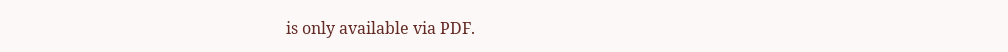is only available via PDF.